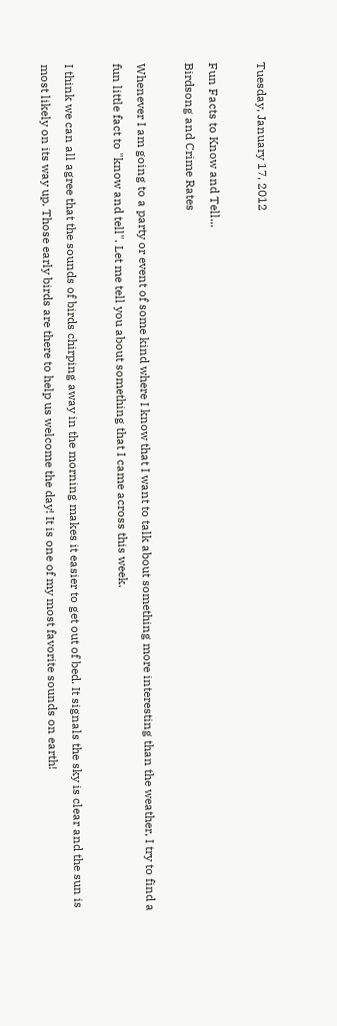Tuesday, January 17, 2012

Fun Facts to Know and Tell...
Birdsong and Crime Rates

Whenever I am going to a party or event of some kind where I know that I want to talk about something more interesting than the weather, I try to find a fun little fact to "know and tell". Let me tell you about something that I came across this week.

I think we can all agree that the sounds of birds chirping away in the morning makes it easier to get out of bed. It signals the sky is clear and the sun is most likely on its way up. Those early birds are there to help us welcome the day! It is one of my most favorite sounds on earth!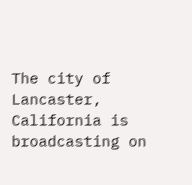The city of Lancaster, California is broadcasting on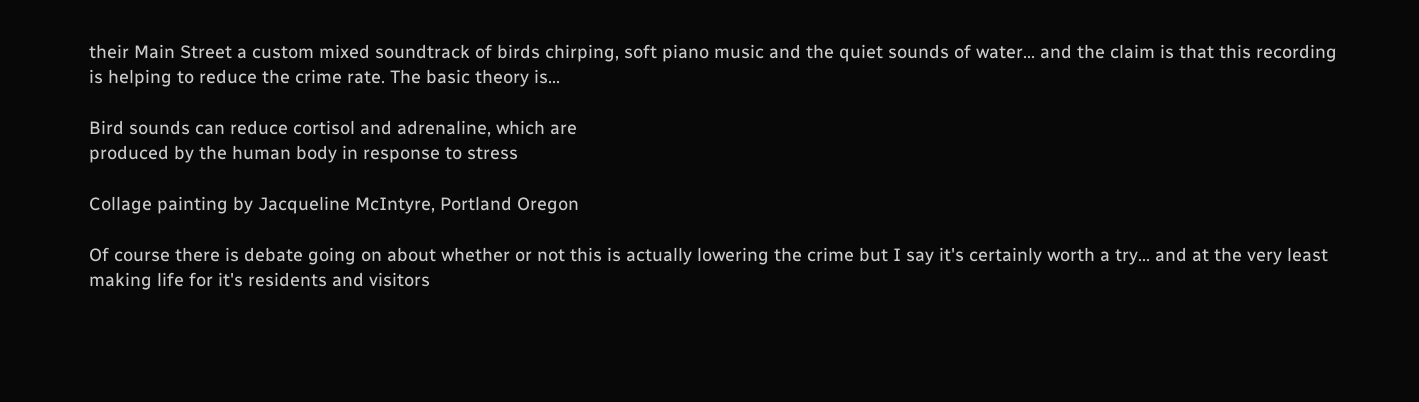their Main Street a custom mixed soundtrack of birds chirping, soft piano music and the quiet sounds of water... and the claim is that this recording is helping to reduce the crime rate. The basic theory is...

Bird sounds can reduce cortisol and adrenaline, which are
produced by the human body in response to stress

Collage painting by Jacqueline McIntyre, Portland Oregon

Of course there is debate going on about whether or not this is actually lowering the crime but I say it's certainly worth a try... and at the very least making life for it's residents and visitors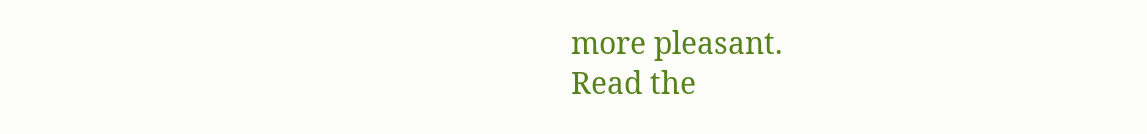more pleasant.
Read the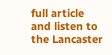full article and listen to the Lancaster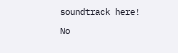soundtrack here!

No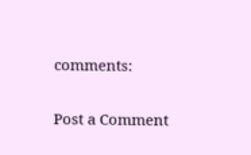comments:

Post a Comment